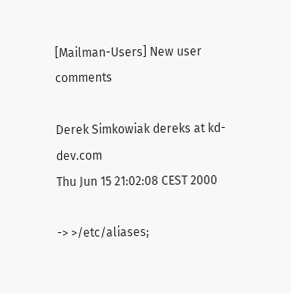[Mailman-Users] New user comments

Derek Simkowiak dereks at kd-dev.com
Thu Jun 15 21:02:08 CEST 2000

-> >/etc/aliases;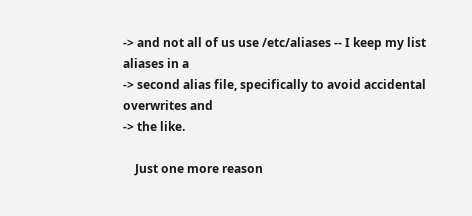-> and not all of us use /etc/aliases -- I keep my list aliases in a
-> second alias file, specifically to avoid accidental overwrites and
-> the like.

    Just one more reason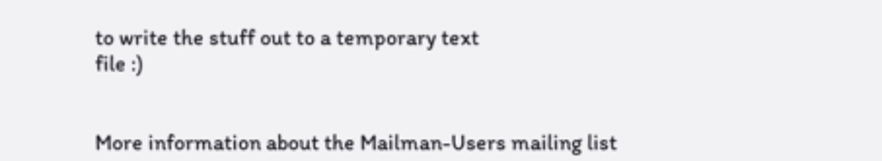to write the stuff out to a temporary text
file :)


More information about the Mailman-Users mailing list